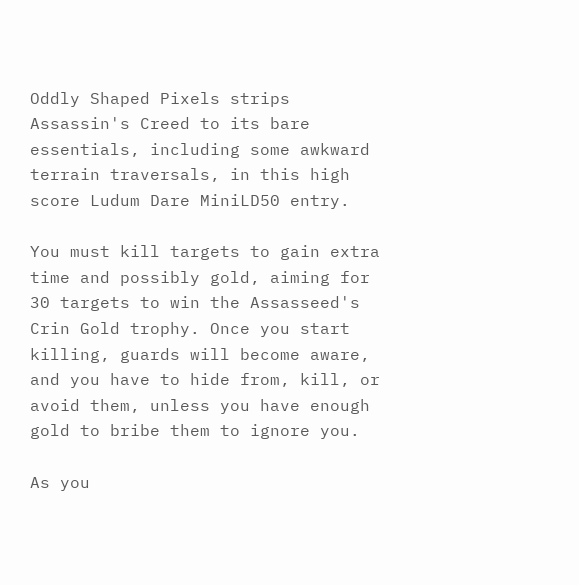Oddly Shaped Pixels strips Assassin's Creed to its bare essentials, including some awkward terrain traversals, in this high score Ludum Dare MiniLD50 entry.

You must kill targets to gain extra time and possibly gold, aiming for 30 targets to win the Assasseed's Crin Gold trophy. Once you start killing, guards will become aware, and you have to hide from, kill, or avoid them, unless you have enough gold to bribe them to ignore you.

As you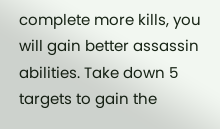complete more kills, you will gain better assassin abilities. Take down 5 targets to gain the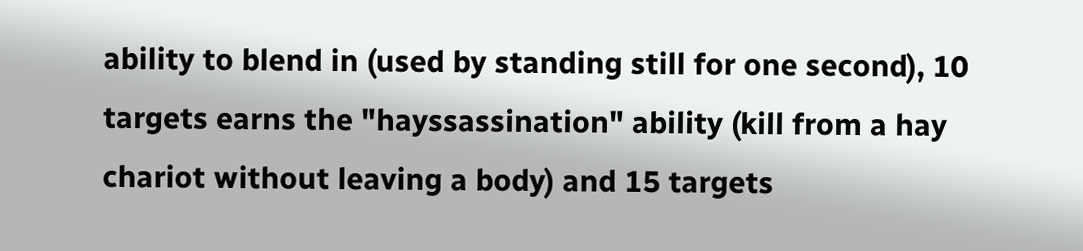ability to blend in (used by standing still for one second), 10 targets earns the "hayssassination" ability (kill from a hay chariot without leaving a body) and 15 targets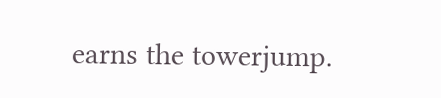earns the towerjump.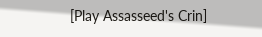[Play Assasseed's Crin]